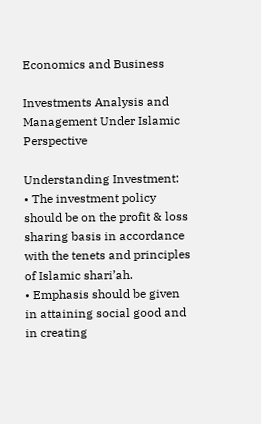Economics and Business

Investments Analysis and Management Under Islamic Perspective

Understanding Investment:
• The investment policy should be on the profit & loss sharing basis in accordance with the tenets and principles of Islamic shari’ah.
• Emphasis should be given in attaining social good and in creating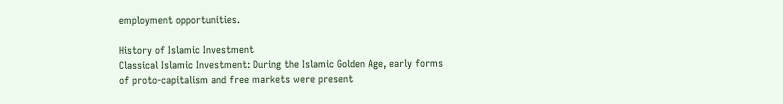employment opportunities.

History of Islamic Investment
Classical Islamic Investment: During the Islamic Golden Age, early forms of proto-capitalism and free markets were present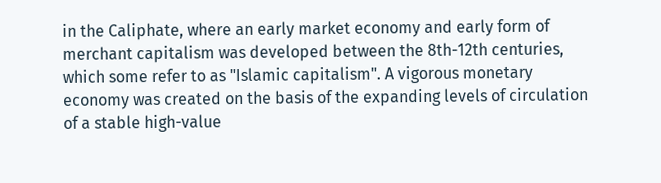in the Caliphate, where an early market economy and early form of merchant capitalism was developed between the 8th-12th centuries, which some refer to as "Islamic capitalism". A vigorous monetary economy was created on the basis of the expanding levels of circulation of a stable high-value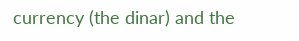currency (the dinar) and the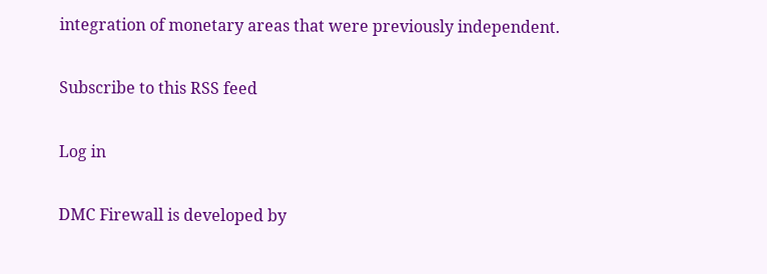integration of monetary areas that were previously independent.

Subscribe to this RSS feed

Log in

DMC Firewall is developed by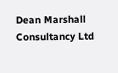Dean Marshall Consultancy Ltd